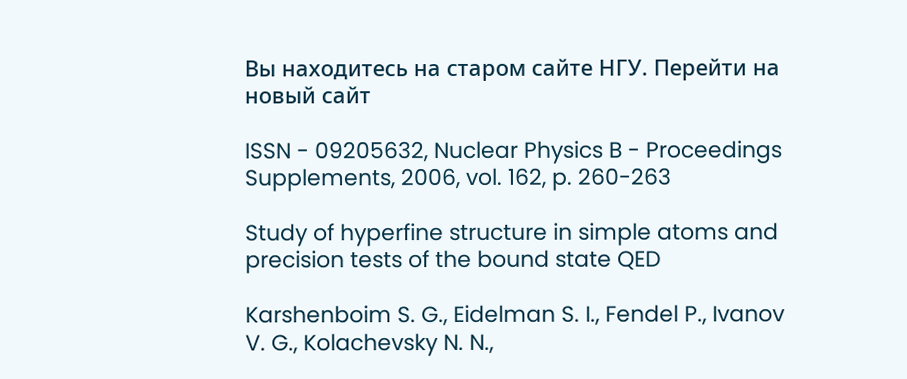Вы находитесь на старом сайте НГУ. Перейти на новый сайт

ISSN - 09205632, Nuclear Physics B - Proceedings Supplements, 2006, vol. 162, p. 260-263

Study of hyperfine structure in simple atoms and precision tests of the bound state QED

Karshenboim S. G., Eidelman S. I., Fendel P., Ivanov V. G., Kolachevsky N. N.,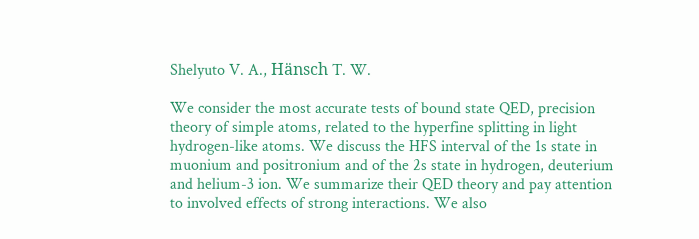Shelyuto V. A., Hänsch T. W.

We consider the most accurate tests of bound state QED, precision theory of simple atoms, related to the hyperfine splitting in light hydrogen-like atoms. We discuss the HFS interval of the 1s state in muonium and positronium and of the 2s state in hydrogen, deuterium and helium-3 ion. We summarize their QED theory and pay attention to involved effects of strong interactions. We also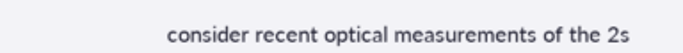consider recent optical measurements of the 2s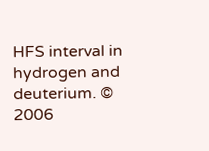HFS interval in hydrogen and deuterium. © 2006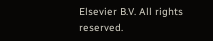Elsevier B.V. All rights reserved.